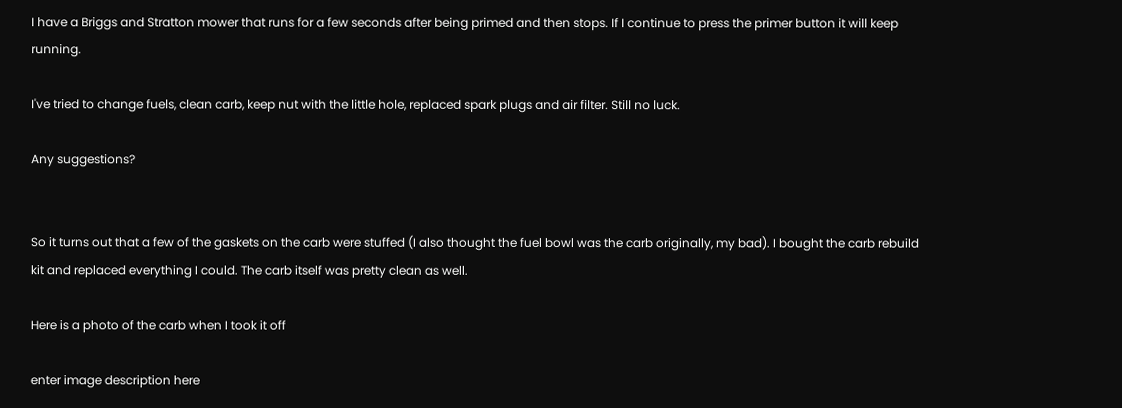I have a Briggs and Stratton mower that runs for a few seconds after being primed and then stops. If I continue to press the primer button it will keep running.

I've tried to change fuels, clean carb, keep nut with the little hole, replaced spark plugs and air filter. Still no luck.

Any suggestions?


So it turns out that a few of the gaskets on the carb were stuffed (I also thought the fuel bowl was the carb originally, my bad). I bought the carb rebuild kit and replaced everything I could. The carb itself was pretty clean as well.

Here is a photo of the carb when I took it off

enter image description here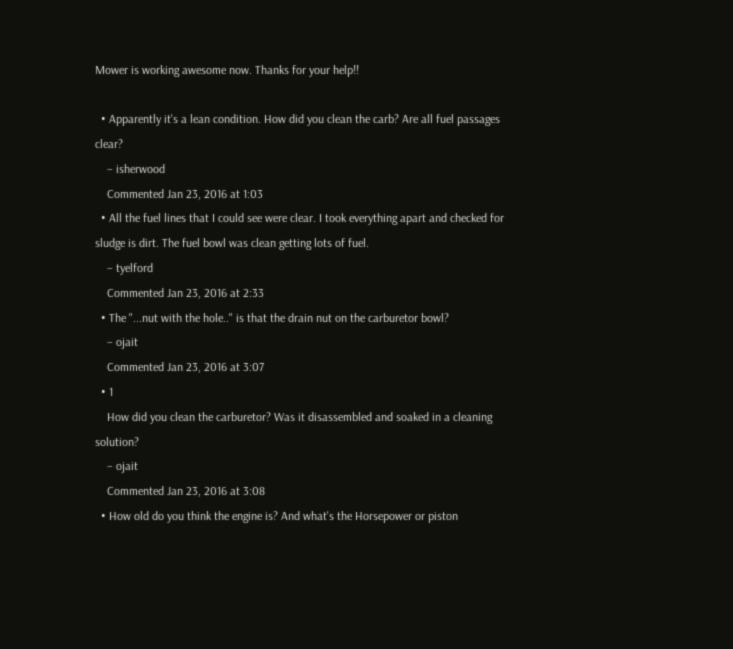Mower is working awesome now. Thanks for your help!!

  • Apparently it's a lean condition. How did you clean the carb? Are all fuel passages clear?
    – isherwood
    Commented Jan 23, 2016 at 1:03
  • All the fuel lines that I could see were clear. I took everything apart and checked for sludge is dirt. The fuel bowl was clean getting lots of fuel.
    – tyelford
    Commented Jan 23, 2016 at 2:33
  • The "...nut with the hole.." is that the drain nut on the carburetor bowl?
    – ojait
    Commented Jan 23, 2016 at 3:07
  • 1
    How did you clean the carburetor? Was it disassembled and soaked in a cleaning solution?
    – ojait
    Commented Jan 23, 2016 at 3:08
  • How old do you think the engine is? And what's the Horsepower or piston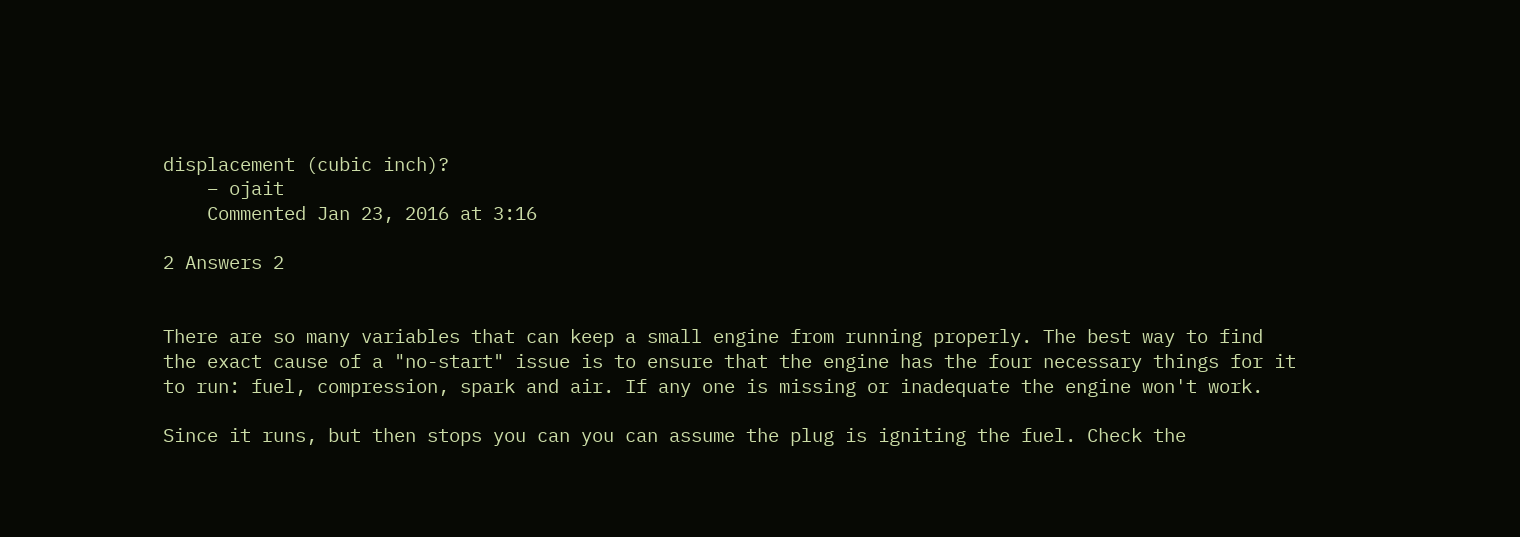displacement (cubic inch)?
    – ojait
    Commented Jan 23, 2016 at 3:16

2 Answers 2


There are so many variables that can keep a small engine from running properly. The best way to find the exact cause of a "no-start" issue is to ensure that the engine has the four necessary things for it to run: fuel, compression, spark and air. If any one is missing or inadequate the engine won't work.

Since it runs, but then stops you can you can assume the plug is igniting the fuel. Check the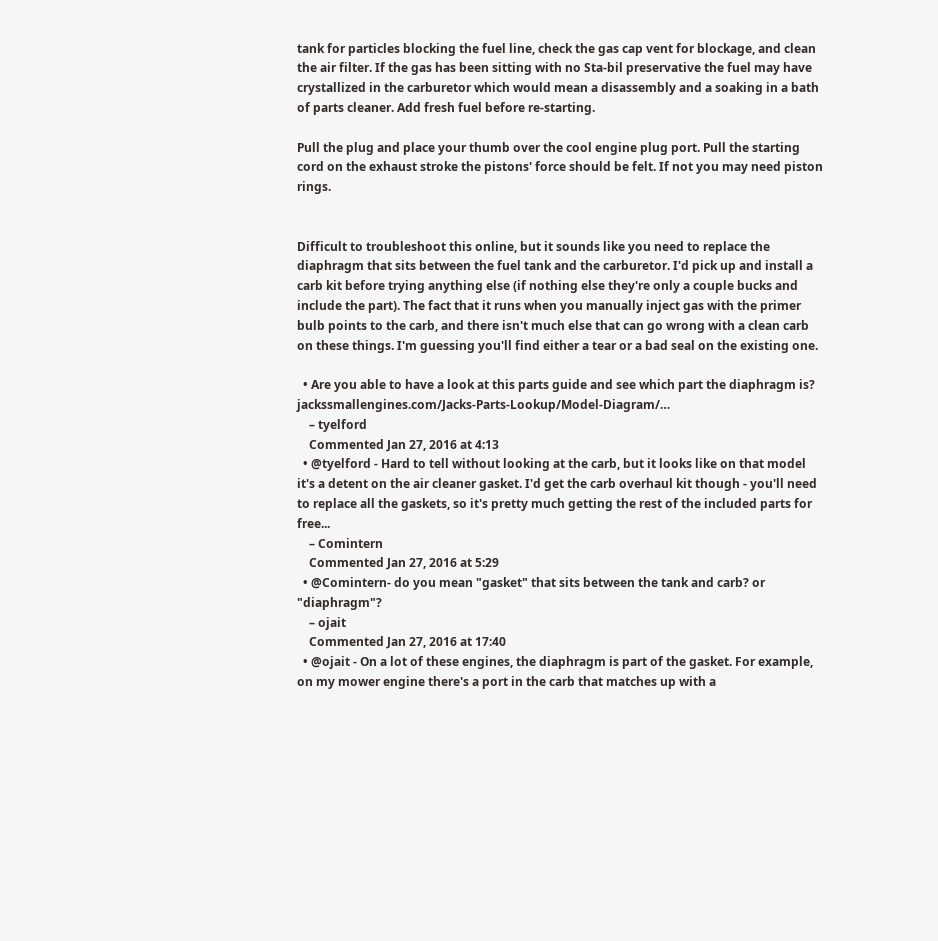tank for particles blocking the fuel line, check the gas cap vent for blockage, and clean the air filter. If the gas has been sitting with no Sta-bil preservative the fuel may have crystallized in the carburetor which would mean a disassembly and a soaking in a bath of parts cleaner. Add fresh fuel before re-starting.

Pull the plug and place your thumb over the cool engine plug port. Pull the starting cord on the exhaust stroke the pistons' force should be felt. If not you may need piston rings.


Difficult to troubleshoot this online, but it sounds like you need to replace the diaphragm that sits between the fuel tank and the carburetor. I'd pick up and install a carb kit before trying anything else (if nothing else they're only a couple bucks and include the part). The fact that it runs when you manually inject gas with the primer bulb points to the carb, and there isn't much else that can go wrong with a clean carb on these things. I'm guessing you'll find either a tear or a bad seal on the existing one.

  • Are you able to have a look at this parts guide and see which part the diaphragm is? jackssmallengines.com/Jacks-Parts-Lookup/Model-Diagram/…
    – tyelford
    Commented Jan 27, 2016 at 4:13
  • @tyelford - Hard to tell without looking at the carb, but it looks like on that model it's a detent on the air cleaner gasket. I'd get the carb overhaul kit though - you'll need to replace all the gaskets, so it's pretty much getting the rest of the included parts for free...
    – Comintern
    Commented Jan 27, 2016 at 5:29
  • @Comintern- do you mean "gasket" that sits between the tank and carb? or "diaphragm"?
    – ojait
    Commented Jan 27, 2016 at 17:40
  • @ojait - On a lot of these engines, the diaphragm is part of the gasket. For example, on my mower engine there's a port in the carb that matches up with a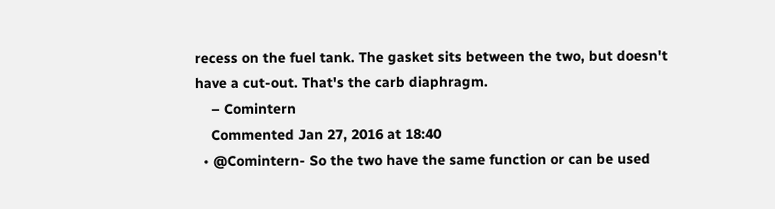recess on the fuel tank. The gasket sits between the two, but doesn't have a cut-out. That's the carb diaphragm.
    – Comintern
    Commented Jan 27, 2016 at 18:40
  • @Comintern- So the two have the same function or can be used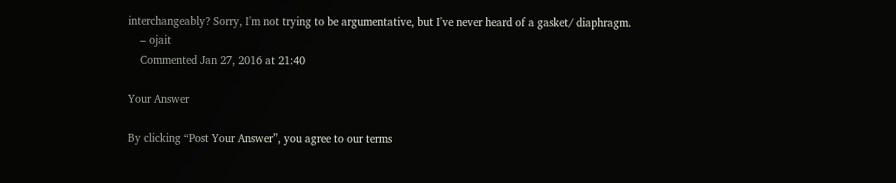interchangeably? Sorry, I'm not trying to be argumentative, but I've never heard of a gasket/ diaphragm.
    – ojait
    Commented Jan 27, 2016 at 21:40

Your Answer

By clicking “Post Your Answer”, you agree to our terms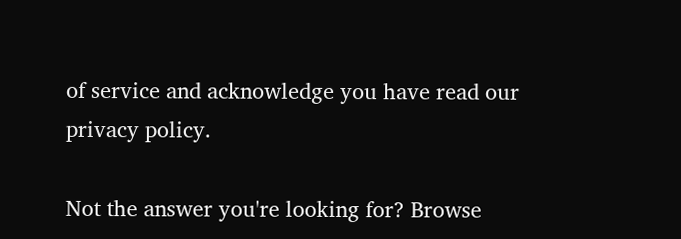of service and acknowledge you have read our privacy policy.

Not the answer you're looking for? Browse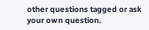other questions tagged or ask your own question.